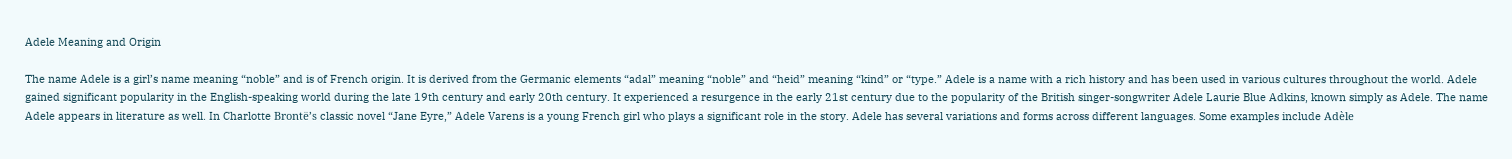Adele Meaning and Origin

The name Adele is a girl’s name meaning “noble” and is of French origin. It is derived from the Germanic elements “adal” meaning “noble” and “heid” meaning “kind” or “type.” Adele is a name with a rich history and has been used in various cultures throughout the world. Adele gained significant popularity in the English-speaking world during the late 19th century and early 20th century. It experienced a resurgence in the early 21st century due to the popularity of the British singer-songwriter Adele Laurie Blue Adkins, known simply as Adele. The name Adele appears in literature as well. In Charlotte Brontë’s classic novel “Jane Eyre,” Adele Varens is a young French girl who plays a significant role in the story. Adele has several variations and forms across different languages. Some examples include Adèle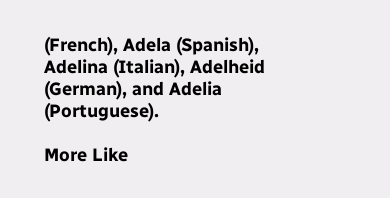(French), Adela (Spanish), Adelina (Italian), Adelheid (German), and Adelia (Portuguese).

More Like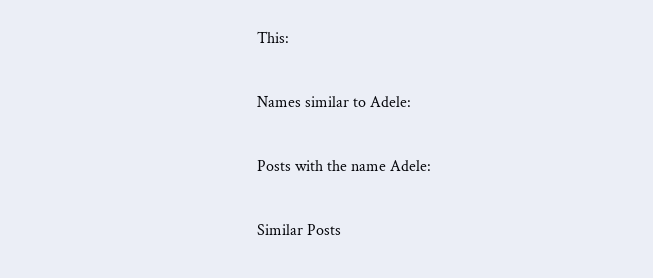This:

Names similar to Adele:

Posts with the name Adele:

Similar Posts